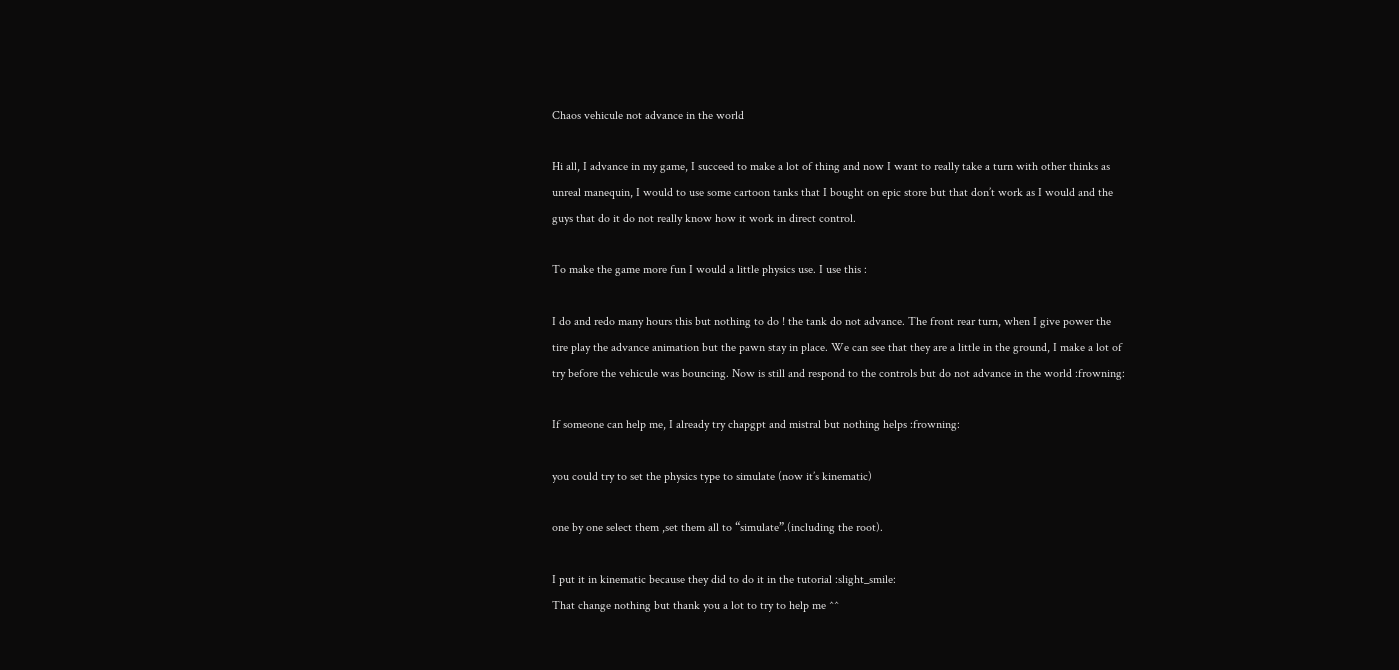Chaos vehicule not advance in the world

Hi all, I advance in my game, I succeed to make a lot of thing and now I want to really take a turn with other thinks as unreal manequin, I would to use some cartoon tanks that I bought on epic store but that don’t work as I would and the guys that do it do not really know how it work in direct control.

To make the game more fun I would a little physics use. I use this :

I do and redo many hours this but nothing to do ! the tank do not advance. The front rear turn, when I give power the tire play the advance animation but the pawn stay in place. We can see that they are a little in the ground, I make a lot of try before the vehicule was bouncing. Now is still and respond to the controls but do not advance in the world :frowning:

If someone can help me, I already try chapgpt and mistral but nothing helps :frowning:

you could try to set the physics type to simulate (now it’s kinematic)

one by one select them ,set them all to “simulate”.(including the root).

I put it in kinematic because they did to do it in the tutorial :slight_smile:
That change nothing but thank you a lot to try to help me ^^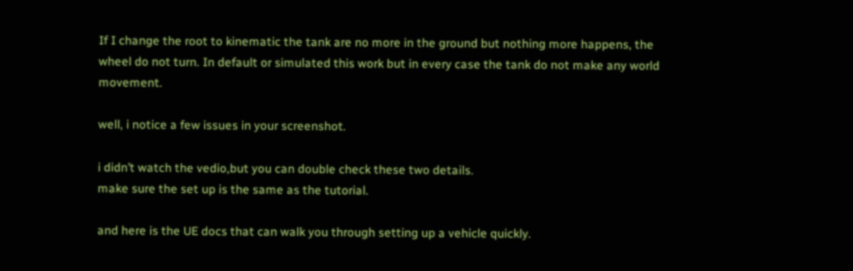If I change the root to kinematic the tank are no more in the ground but nothing more happens, the wheel do not turn. In default or simulated this work but in every case the tank do not make any world movement.

well, i notice a few issues in your screenshot.

i didn’t watch the vedio,but you can double check these two details.
make sure the set up is the same as the tutorial.

and here is the UE docs that can walk you through setting up a vehicle quickly.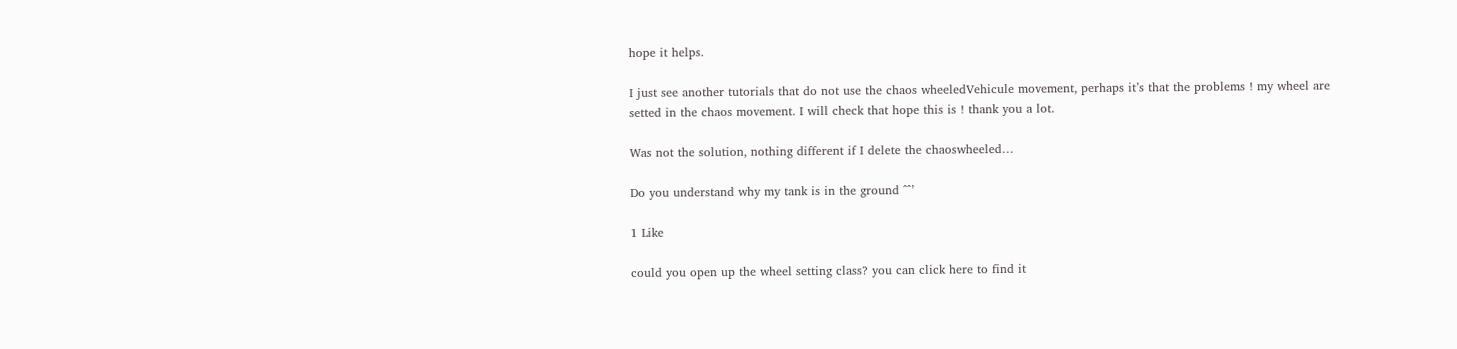hope it helps.

I just see another tutorials that do not use the chaos wheeledVehicule movement, perhaps it’s that the problems ! my wheel are setted in the chaos movement. I will check that hope this is ! thank you a lot.

Was not the solution, nothing different if I delete the chaoswheeled…

Do you understand why my tank is in the ground ^^’

1 Like

could you open up the wheel setting class? you can click here to find it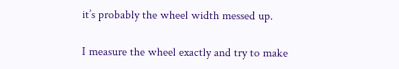it’s probably the wheel width messed up.

I measure the wheel exactly and try to make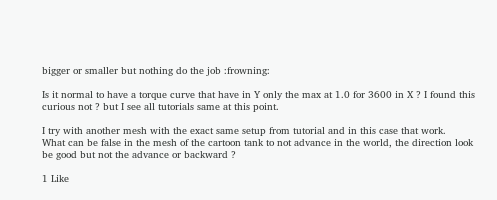bigger or smaller but nothing do the job :frowning:

Is it normal to have a torque curve that have in Y only the max at 1.0 for 3600 in X ? I found this curious not ? but I see all tutorials same at this point.

I try with another mesh with the exact same setup from tutorial and in this case that work.
What can be false in the mesh of the cartoon tank to not advance in the world, the direction look be good but not the advance or backward ?

1 Like